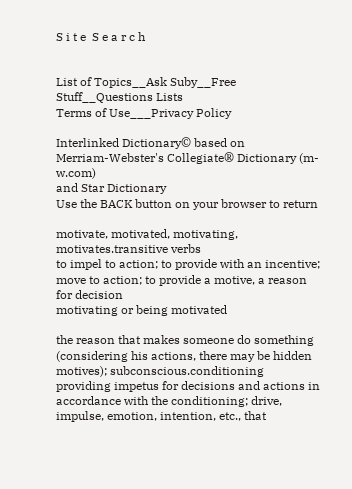S i t e  S e a r c h


List of Topics__Ask Suby__Free Stuff__Questions Lists
Terms of Use___Privacy Policy

Interlinked Dictionary© based on
Merriam-Webster's Collegiate® Dictionary (m-w.com)
and Star Dictionary
Use the BACK button on your browser to return

motivate, motivated, motivating, motivates.transitive verbs
to impel to action; to provide with an incentive; move to action; to provide a motive, a reason for decision
motivating or being motivated

the reason that makes someone do something (considering his actions, there may be hidden motives); subconscious.conditioning providing impetus for decisions and actions in accordance with the conditioning; drive, impulse, emotion, intention, etc., that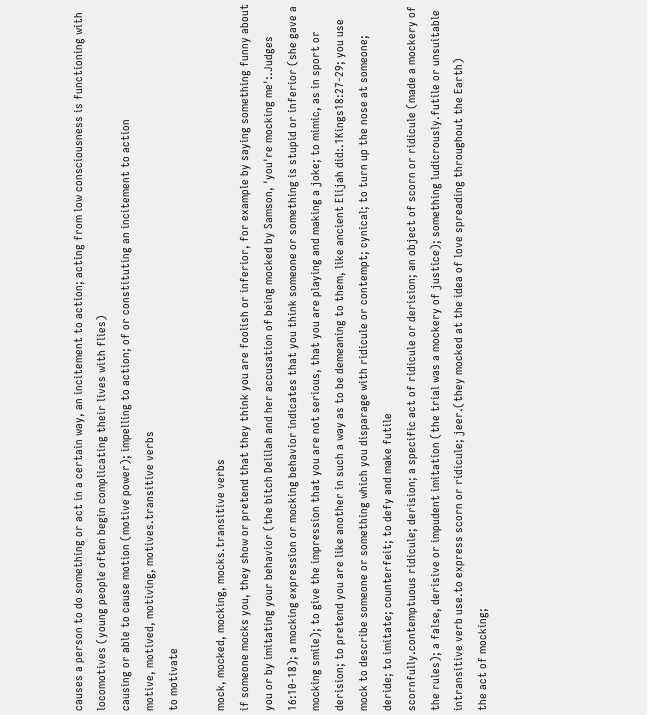causes a person to do something or act in a certain way, an incitement to action; acting from low consciousness is functioning with locomotives (young people often begin complicating their lives with flies)
causing or able to cause motion (motive power); impelling to action; of or constituting an incitement to action
motive, motived, motiving, motives.transitive verbs
to motivate

mock, mocked, mocking, mocks.transitive verbs
if someone mocks you, they show or pretend that they think you are foolish or inferior, for example by saying something funny about you or by imitating your behavior (the bitch Delilah and her accusation of being mocked by Samson, 'you're mocking me':.Judges 16:10-18); a mocking expression or mocking behavior indicates that you think someone or something is stupid or inferior (she gave a mocking smile); to give the impression that you are not serious, that you are playing and making a joke; to mimic, as in sport or derision; to pretend you are like another in such a way as to be demeaning to them, like ancient Elijah did:.1Kings18:27-29; you use mock to describe someone or something which you disparage with ridicule or contempt; cynical; to turn up the nose at someone; deride; to imitate; counterfeit; to defy and make futile
scornfully.contemptuous ridicule; derision; a specific act of ridicule or derision; an object of scorn or ridicule (made a mockery of the rules); a false, derisive or impudent imitation (the trial was a mockery of justice); something ludicrously.futile or unsuitable
intransitive verb use.to express scorn or ridicule; jeer.(they mocked at the idea of love spreading throughout the Earth)
the act of mocking;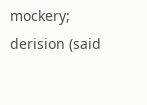mockery; derision (said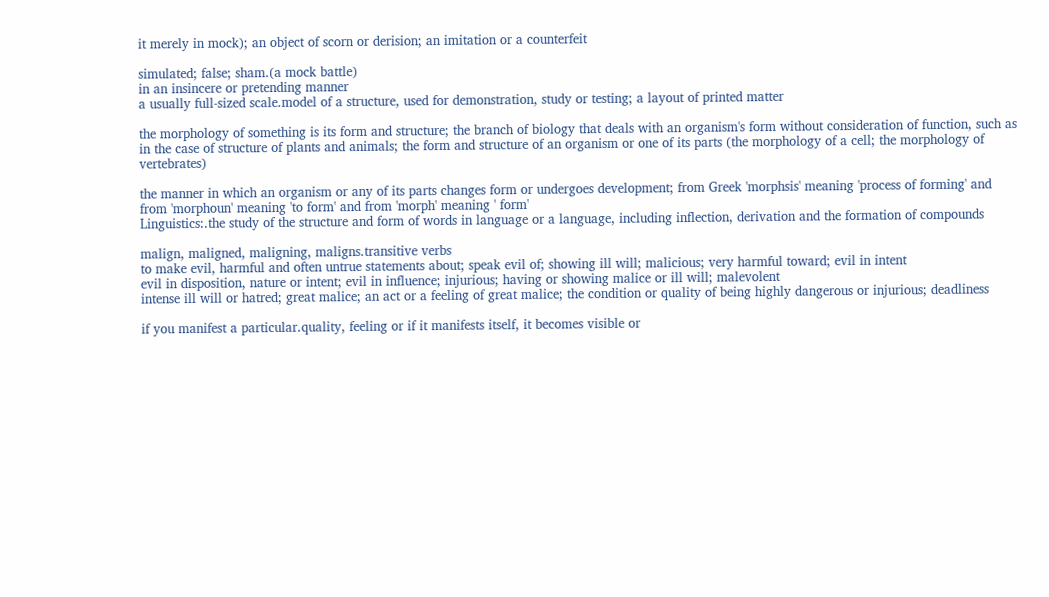it merely in mock); an object of scorn or derision; an imitation or a counterfeit

simulated; false; sham.(a mock battle)
in an insincere or pretending manner
a usually full-sized scale.model of a structure, used for demonstration, study or testing; a layout of printed matter

the morphology of something is its form and structure; the branch of biology that deals with an organism's form without consideration of function, such as in the case of structure of plants and animals; the form and structure of an organism or one of its parts (the morphology of a cell; the morphology of vertebrates)

the manner in which an organism or any of its parts changes form or undergoes development; from Greek 'morphsis' meaning 'process of forming' and from 'morphoun' meaning 'to form' and from 'morph' meaning ' form'
Linguistics:.the study of the structure and form of words in language or a language, including inflection, derivation and the formation of compounds

malign, maligned, maligning, maligns.transitive verbs
to make evil, harmful and often untrue statements about; speak evil of; showing ill will; malicious; very harmful toward; evil in intent
evil in disposition, nature or intent; evil in influence; injurious; having or showing malice or ill will; malevolent
intense ill will or hatred; great malice; an act or a feeling of great malice; the condition or quality of being highly dangerous or injurious; deadliness

if you manifest a particular.quality, feeling or if it manifests itself, it becomes visible or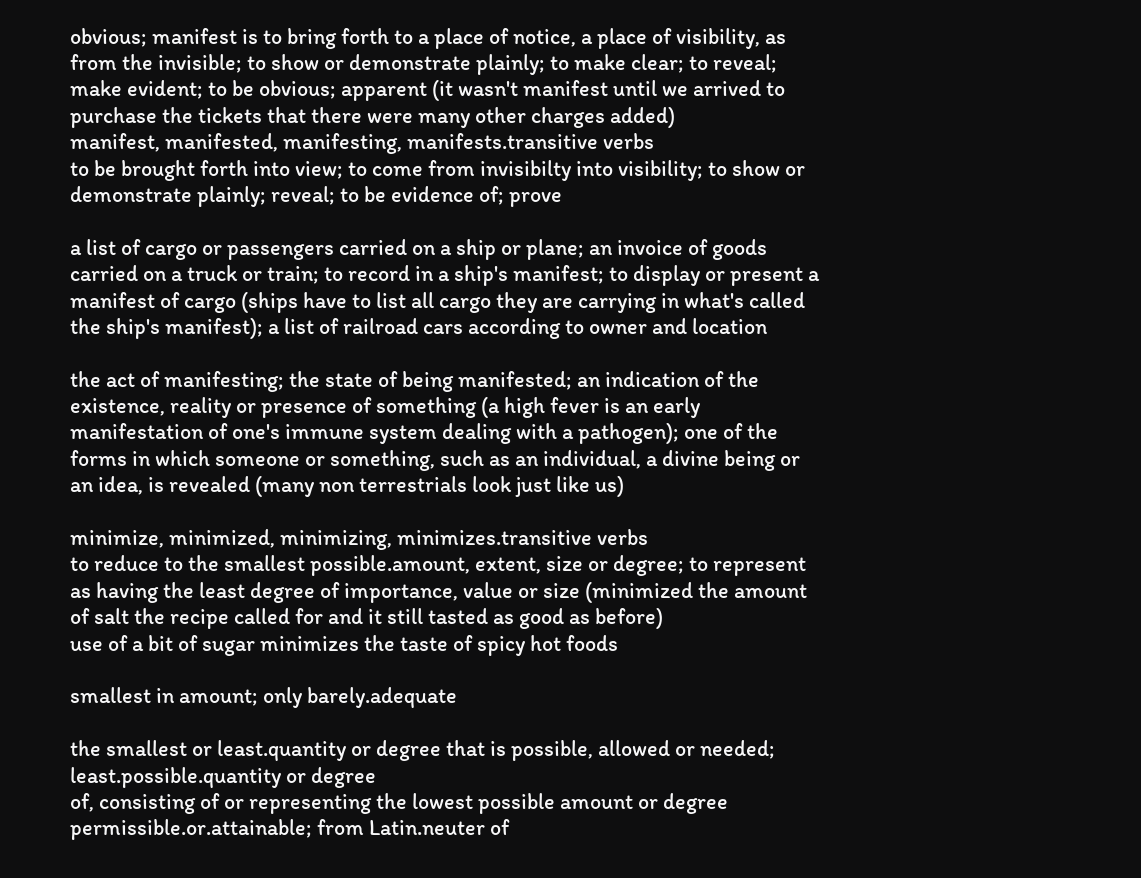obvious; manifest is to bring forth to a place of notice, a place of visibility, as from the invisible; to show or demonstrate plainly; to make clear; to reveal; make evident; to be obvious; apparent (it wasn't manifest until we arrived to purchase the tickets that there were many other charges added)
manifest, manifested, manifesting, manifests.transitive verbs
to be brought forth into view; to come from invisibilty into visibility; to show or demonstrate plainly; reveal; to be evidence of; prove

a list of cargo or passengers carried on a ship or plane; an invoice of goods carried on a truck or train; to record in a ship's manifest; to display or present a manifest of cargo (ships have to list all cargo they are carrying in what's called the ship's manifest); a list of railroad cars according to owner and location

the act of manifesting; the state of being manifested; an indication of the existence, reality or presence of something (a high fever is an early manifestation of one's immune system dealing with a pathogen); one of the forms in which someone or something, such as an individual, a divine being or an idea, is revealed (many non terrestrials look just like us)

minimize, minimized, minimizing, minimizes.transitive verbs
to reduce to the smallest possible.amount, extent, size or degree; to represent as having the least degree of importance, value or size (minimized the amount of salt the recipe called for and it still tasted as good as before)
use of a bit of sugar minimizes the taste of spicy hot foods

smallest in amount; only barely.adequate

the smallest or least.quantity or degree that is possible, allowed or needed; least.possible.quantity or degree
of, consisting of or representing the lowest possible amount or degree permissible.or.attainable; from Latin.neuter of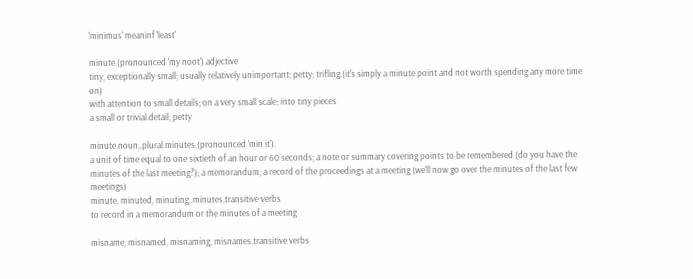'minimus' meaninf 'least'

minute.(pronounced 'my noot').adjective
tiny, exceptionally small; usually relatively unimportant; petty; trifling.(it's simply a minute point and not worth spending any more time on)
with attention to small details; on a very small scale; into tiny pieces
a small or trivial.detail; petty

minute.noun,.plural.minutes.(pronounced 'min it').
a unit of time equal to one sixtieth of an hour or 60 seconds; a note or summary covering points to be remembered (do you have the minutes of the last meeting?); a memorandum; a record of the proceedings at a meeting (we'll now go over the minutes of the last few meetings)
minute, minuted, minuting, minutes.transitive verbs
to record in a memorandum or the minutes of a meeting

misname, misnamed, misnaming, misnames.transitive verbs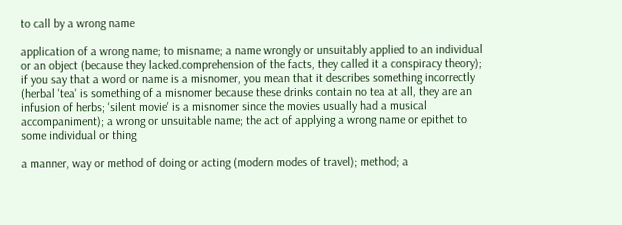to call by a wrong name

application of a wrong name; to misname; a name wrongly or unsuitably applied to an individual or an object (because they lacked.comprehension of the facts, they called it a conspiracy theory); if you say that a word or name is a misnomer, you mean that it describes something incorrectly (herbal 'tea' is something of a misnomer because these drinks contain no tea at all, they are an infusion of herbs; 'silent movie' is a misnomer since the movies usually had a musical accompaniment); a wrong or unsuitable name; the act of applying a wrong name or epithet to some individual or thing

a manner, way or method of doing or acting (modern modes of travel); method; a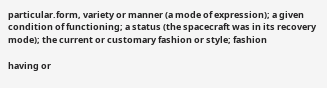particular.form, variety or manner (a mode of expression); a given condition of functioning; a status (the spacecraft was in its recovery mode); the current or customary fashion or style; fashion

having or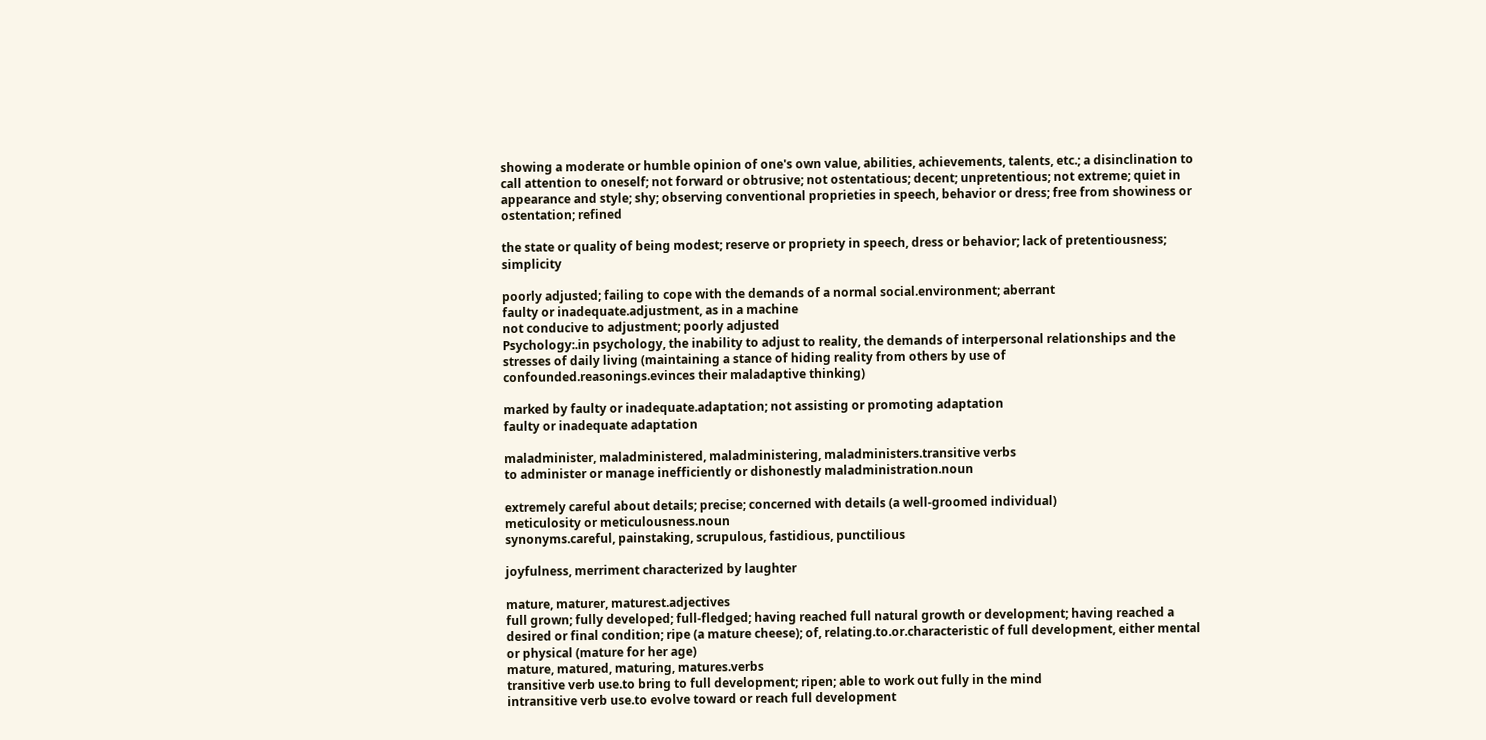showing a moderate or humble opinion of one's own value, abilities, achievements, talents, etc.; a disinclination to call attention to oneself; not forward or obtrusive; not ostentatious; decent; unpretentious; not extreme; quiet in appearance and style; shy; observing conventional proprieties in speech, behavior or dress; free from showiness or ostentation; refined

the state or quality of being modest; reserve or propriety in speech, dress or behavior; lack of pretentiousness; simplicity

poorly adjusted; failing to cope with the demands of a normal social.environment; aberrant
faulty or inadequate.adjustment, as in a machine
not conducive to adjustment; poorly adjusted
Psychology:.in psychology, the inability to adjust to reality, the demands of interpersonal relationships and the stresses of daily living (maintaining a stance of hiding reality from others by use of confounded.reasonings.evinces their maladaptive thinking)

marked by faulty or inadequate.adaptation; not assisting or promoting adaptation
faulty or inadequate adaptation

maladminister, maladministered, maladministering, maladministers.transitive verbs
to administer or manage inefficiently or dishonestly maladministration.noun

extremely careful about details; precise; concerned with details (a well-groomed individual)
meticulosity or meticulousness.noun
synonyms.careful, painstaking, scrupulous, fastidious, punctilious

joyfulness, merriment characterized by laughter

mature, maturer, maturest.adjectives
full grown; fully developed; full-fledged; having reached full natural growth or development; having reached a desired or final condition; ripe (a mature cheese); of, relating.to.or.characteristic of full development, either mental or physical (mature for her age)
mature, matured, maturing, matures.verbs
transitive verb use.to bring to full development; ripen; able to work out fully in the mind
intransitive verb use.to evolve toward or reach full development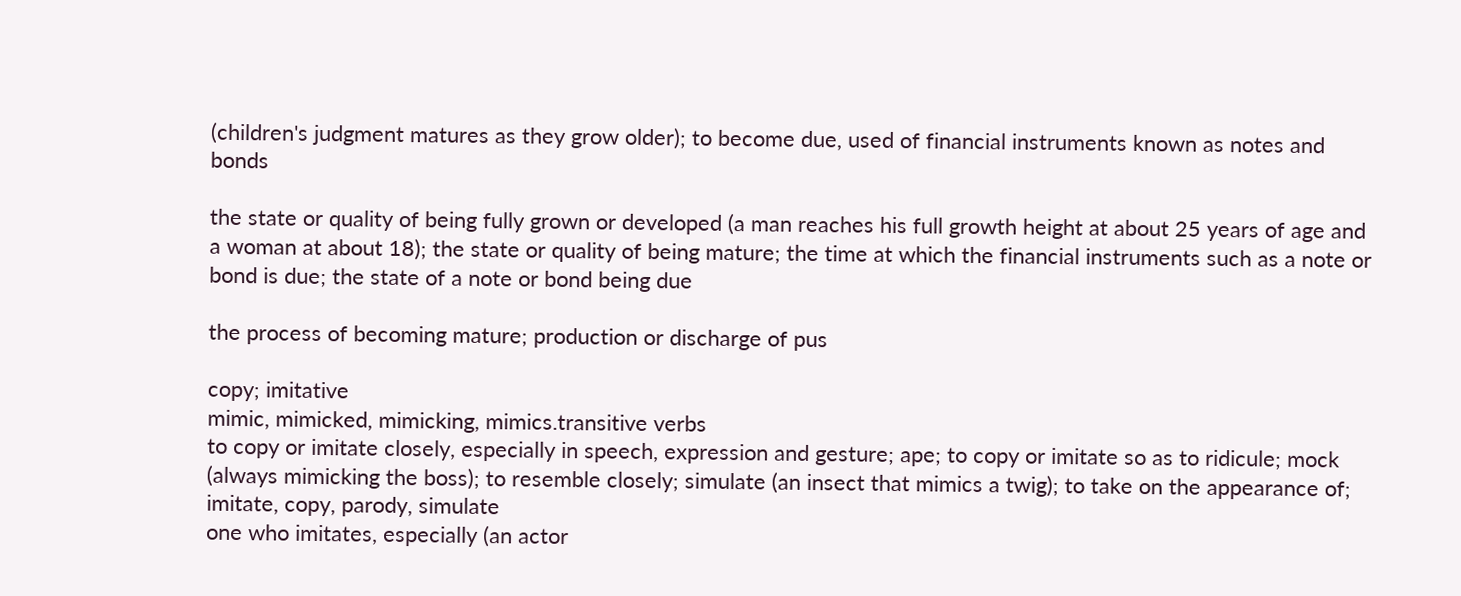(children's judgment matures as they grow older); to become due, used of financial instruments known as notes and bonds

the state or quality of being fully grown or developed (a man reaches his full growth height at about 25 years of age and a woman at about 18); the state or quality of being mature; the time at which the financial instruments such as a note or bond is due; the state of a note or bond being due

the process of becoming mature; production or discharge of pus

copy; imitative
mimic, mimicked, mimicking, mimics.transitive verbs
to copy or imitate closely, especially in speech, expression and gesture; ape; to copy or imitate so as to ridicule; mock (always mimicking the boss); to resemble closely; simulate (an insect that mimics a twig); to take on the appearance of; imitate, copy, parody, simulate
one who imitates, especially (an actor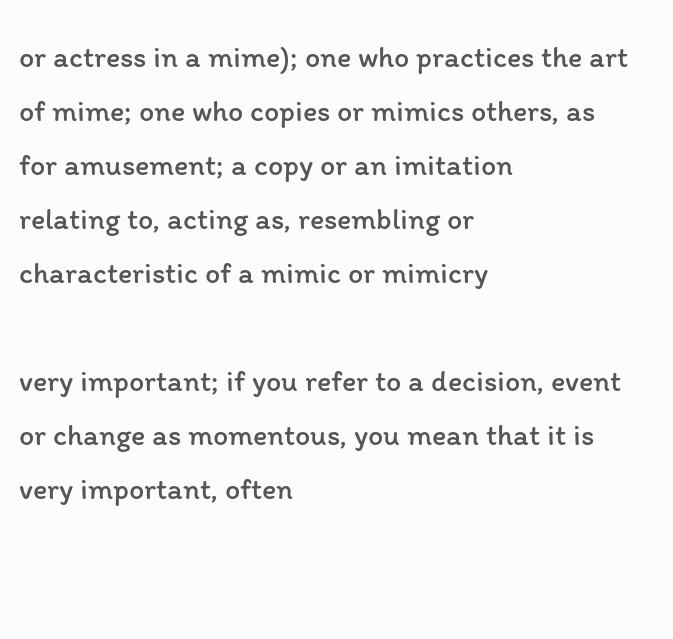or actress in a mime); one who practices the art of mime; one who copies or mimics others, as for amusement; a copy or an imitation
relating to, acting as, resembling or characteristic of a mimic or mimicry

very important; if you refer to a decision, event or change as momentous, you mean that it is very important, often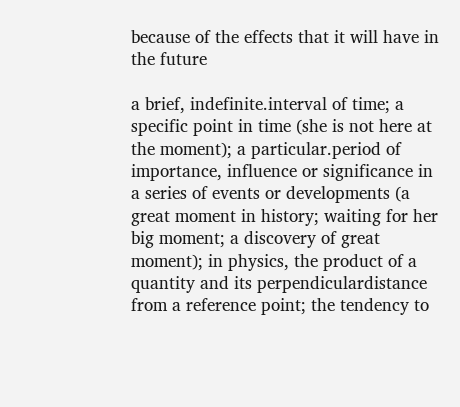because of the effects that it will have in the future

a brief, indefinite.interval of time; a specific point in time (she is not here at the moment); a particular.period of importance, influence or significance in a series of events or developments (a great moment in history; waiting for her big moment; a discovery of great moment); in physics, the product of a quantity and its perpendiculardistance from a reference point; the tendency to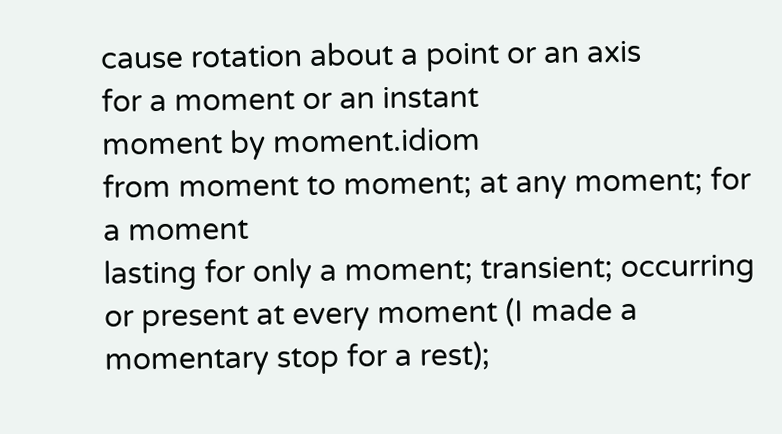cause rotation about a point or an axis
for a moment or an instant
moment by moment.idiom
from moment to moment; at any moment; for a moment
lasting for only a moment; transient; occurring or present at every moment (I made a momentary stop for a rest);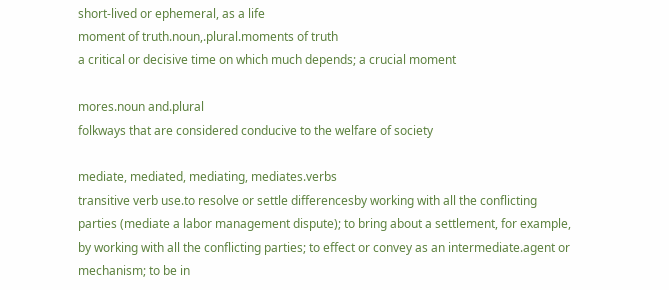short-lived or ephemeral, as a life
moment of truth.noun,.plural.moments of truth
a critical or decisive time on which much depends; a crucial moment

mores.noun and.plural
folkways that are considered conducive to the welfare of society

mediate, mediated, mediating, mediates.verbs
transitive verb use.to resolve or settle differencesby working with all the conflicting parties (mediate a labor management dispute); to bring about a settlement, for example, by working with all the conflicting parties; to effect or convey as an intermediate.agent or mechanism; to be in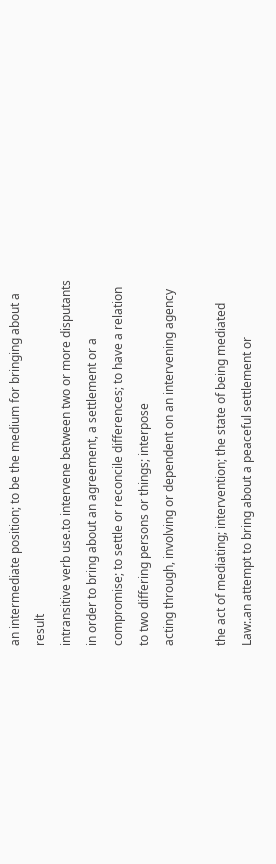an intermediate position; to be the medium for bringing about a result
intransitive verb use.to intervene between two or more disputants in order to bring about an agreement, a settlement or a compromise; to settle or reconcile differences; to have a relation to two differing persons or things; interpose
acting through, involving or dependent on an intervening agency

the act of mediating; intervention; the state of being mediated Law:.an attempt to bring about a peaceful settlement or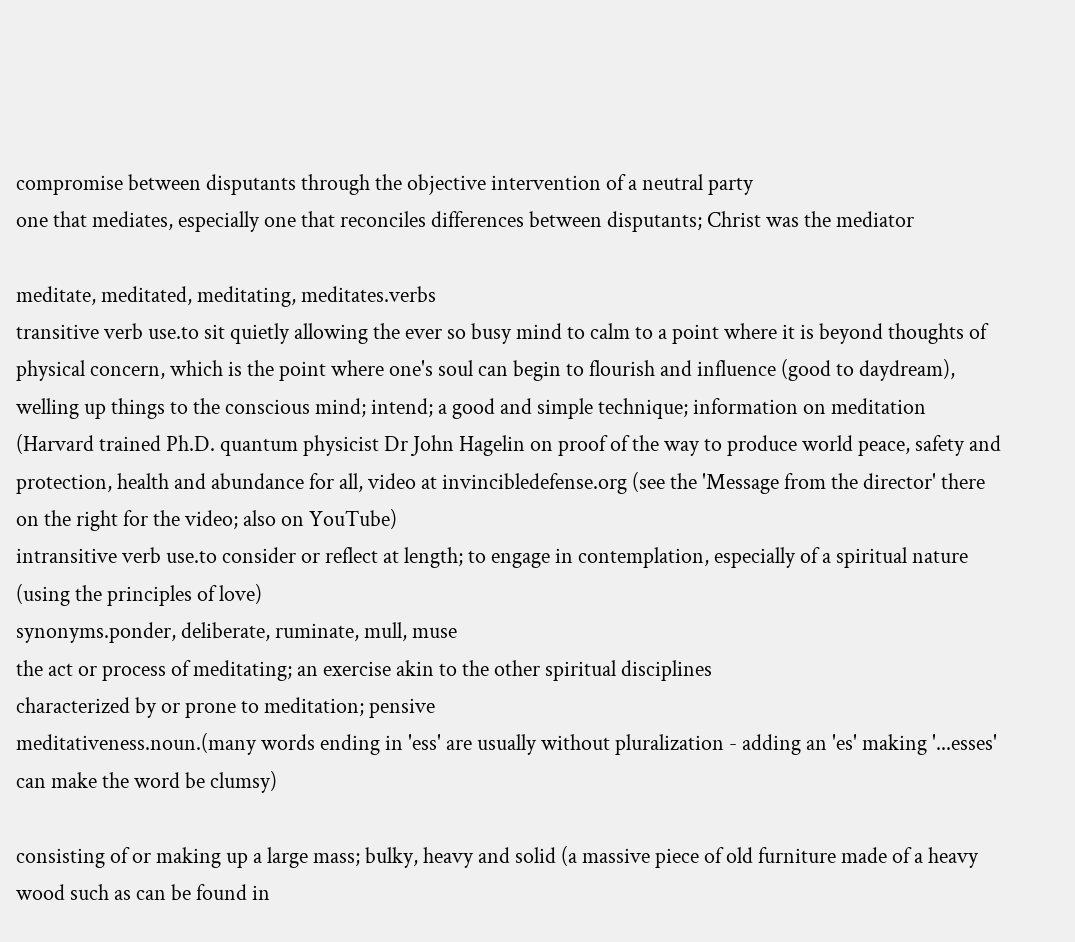compromise between disputants through the objective intervention of a neutral party
one that mediates, especially one that reconciles differences between disputants; Christ was the mediator

meditate, meditated, meditating, meditates.verbs
transitive verb use.to sit quietly allowing the ever so busy mind to calm to a point where it is beyond thoughts of physical concern, which is the point where one's soul can begin to flourish and influence (good to daydream), welling up things to the conscious mind; intend; a good and simple technique; information on meditation (Harvard trained Ph.D. quantum physicist Dr John Hagelin on proof of the way to produce world peace, safety and protection, health and abundance for all, video at invincibledefense.org (see the 'Message from the director' there on the right for the video; also on YouTube)
intransitive verb use.to consider or reflect at length; to engage in contemplation, especially of a spiritual nature (using the principles of love)
synonyms.ponder, deliberate, ruminate, mull, muse
the act or process of meditating; an exercise akin to the other spiritual disciplines
characterized by or prone to meditation; pensive
meditativeness.noun.(many words ending in 'ess' are usually without pluralization - adding an 'es' making '...esses' can make the word be clumsy)

consisting of or making up a large mass; bulky, heavy and solid (a massive piece of old furniture made of a heavy wood such as can be found in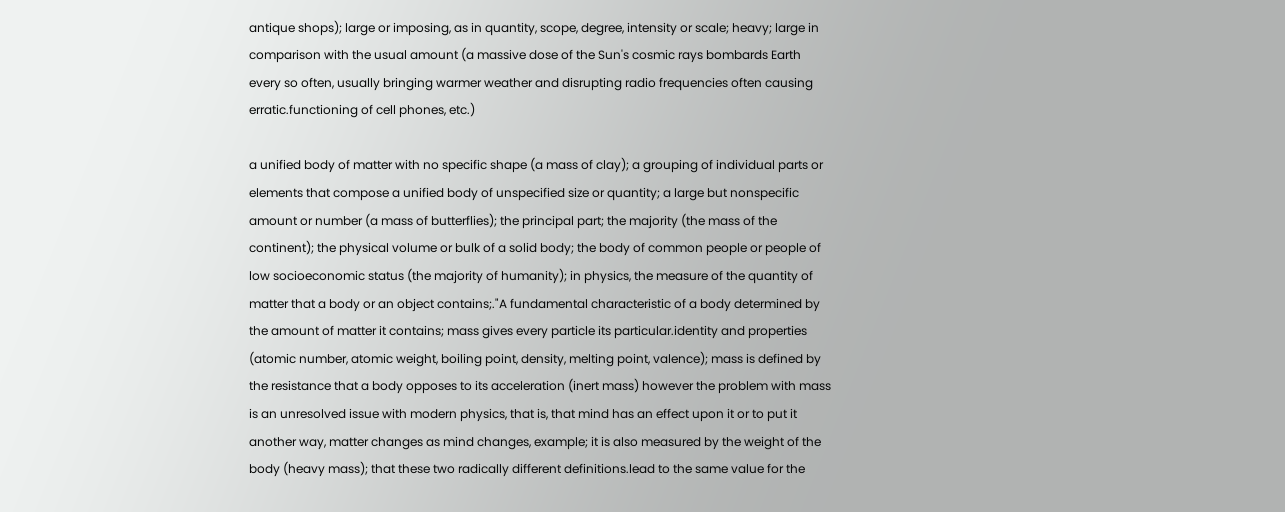antique shops); large or imposing, as in quantity, scope, degree, intensity or scale; heavy; large in comparison with the usual amount (a massive dose of the Sun's cosmic rays bombards Earth every so often, usually bringing warmer weather and disrupting radio frequencies often causing erratic.functioning of cell phones, etc.)

a unified body of matter with no specific shape (a mass of clay); a grouping of individual parts or elements that compose a unified body of unspecified size or quantity; a large but nonspecific amount or number (a mass of butterflies); the principal part; the majority (the mass of the continent); the physical volume or bulk of a solid body; the body of common people or people of low socioeconomic status (the majority of humanity); in physics, the measure of the quantity of matter that a body or an object contains;."A fundamental characteristic of a body determined by the amount of matter it contains; mass gives every particle its particular.identity and properties (atomic number, atomic weight, boiling point, density, melting point, valence); mass is defined by the resistance that a body opposes to its acceleration (inert mass) however the problem with mass is an unresolved issue with modern physics, that is, that mind has an effect upon it or to put it another way, matter changes as mind changes, example; it is also measured by the weight of the body (heavy mass); that these two radically different definitions.lead to the same value for the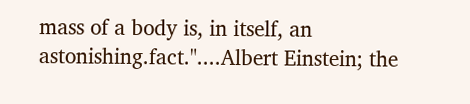mass of a body is, in itself, an astonishing.fact."....Albert Einstein; the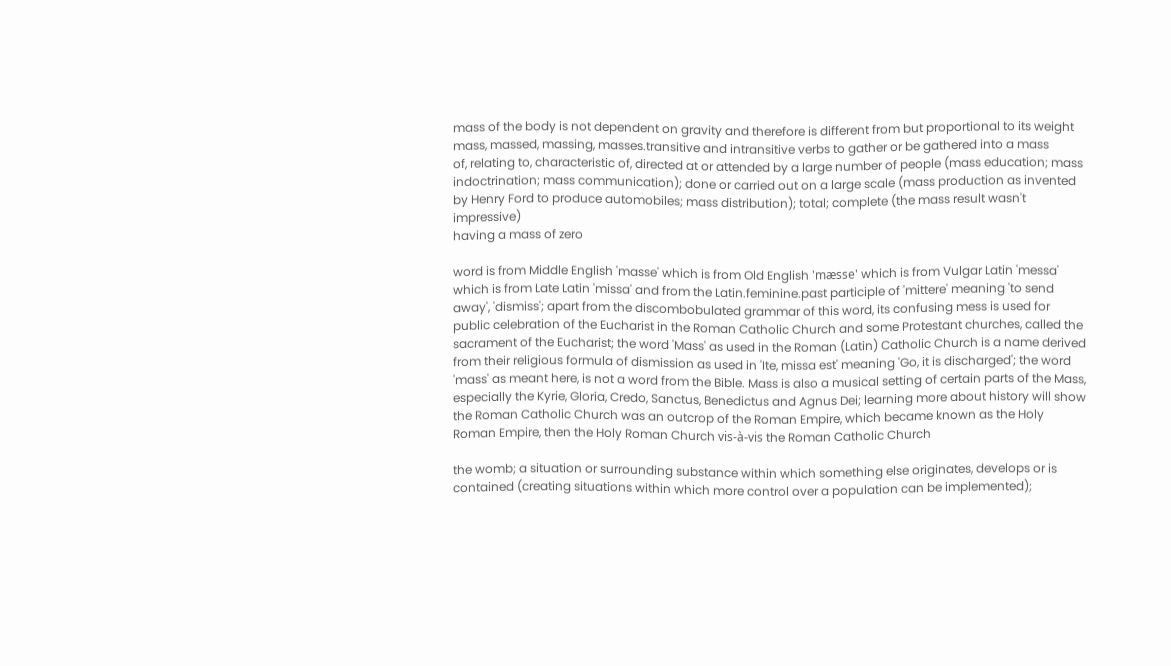mass of the body is not dependent on gravity and therefore is different from but proportional to its weight
mass, massed, massing, masses.transitive and intransitive verbs to gather or be gathered into a mass
of, relating to, characteristic of, directed at or attended by a large number of people (mass education; mass indoctrination; mass communication); done or carried out on a large scale (mass production as invented by Henry Ford to produce automobiles; mass distribution); total; complete (the mass result wasn't impressive)
having a mass of zero

word is from Middle English 'masse' which is from Old English 'mæsse' which is from Vulgar Latin 'messa' which is from Late Latin 'missa' and from the Latin.feminine.past participle of 'mittere' meaning 'to send away', 'dismiss'; apart from the discombobulated grammar of this word, its confusing mess is used for public celebration of the Eucharist in the Roman Catholic Church and some Protestant churches, called the sacrament of the Eucharist; the word 'Mass' as used in the Roman (Latin) Catholic Church is a name derived from their religious formula of dismission as used in 'Ite, missa est' meaning 'Go, it is discharged'; the word 'mass' as meant here, is not a word from the Bible. Mass is also a musical setting of certain parts of the Mass, especially the Kyrie, Gloria, Credo, Sanctus, Benedictus and Agnus Dei; learning more about history will show the Roman Catholic Church was an outcrop of the Roman Empire, which became known as the Holy Roman Empire, then the Holy Roman Church vis-à-vis the Roman Catholic Church

the womb; a situation or surrounding substance within which something else originates, develops or is contained (creating situations within which more control over a population can be implemented);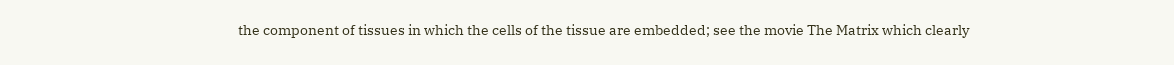the component of tissues in which the cells of the tissue are embedded; see the movie The Matrix which clearly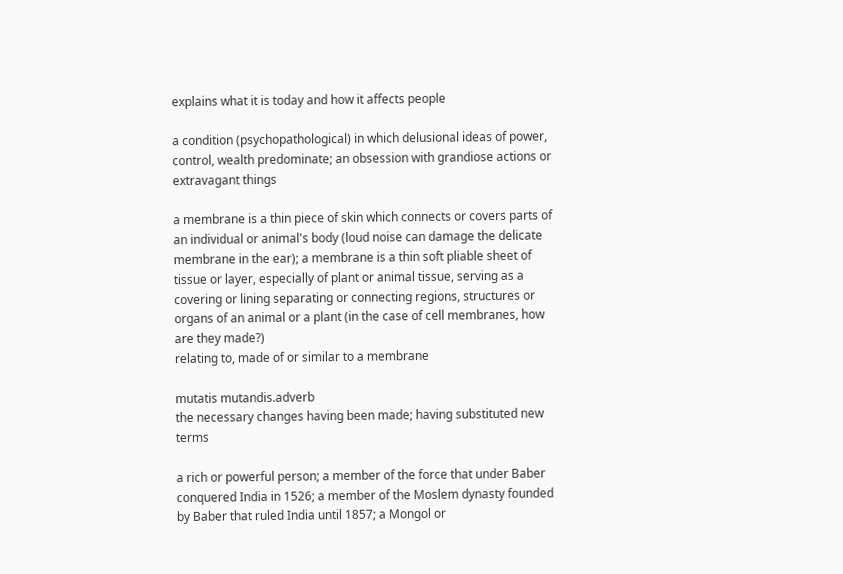explains what it is today and how it affects people

a condition (psychopathological) in which delusional ideas of power, control, wealth predominate; an obsession with grandiose actions or extravagant things

a membrane is a thin piece of skin which connects or covers parts of an individual or animal's body (loud noise can damage the delicate membrane in the ear); a membrane is a thin soft pliable sheet of tissue or layer, especially of plant or animal tissue, serving as a covering or lining separating or connecting regions, structures or organs of an animal or a plant (in the case of cell membranes, how are they made?)
relating to, made of or similar to a membrane

mutatis mutandis.adverb
the necessary changes having been made; having substituted new terms

a rich or powerful person; a member of the force that under Baber conquered India in 1526; a member of the Moslem dynasty founded by Baber that ruled India until 1857; a Mongol or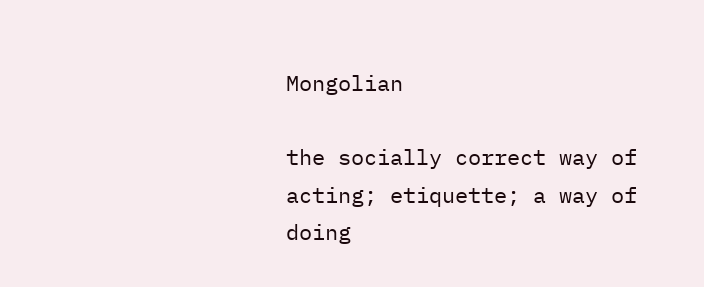Mongolian

the socially correct way of acting; etiquette; a way of doing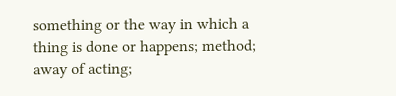something or the way in which a thing is done or happens; method; away of acting;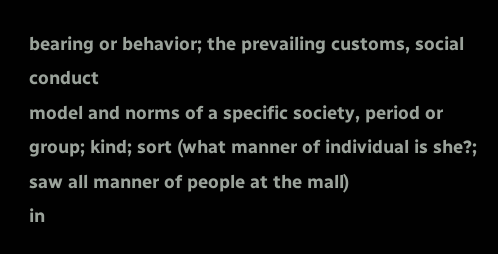bearing or behavior; the prevailing customs, social conduct
model and norms of a specific society, period or group; kind; sort (what manner of individual is she?; saw all manner of people at the mall)
in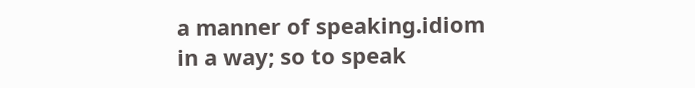a manner of speaking.idiom
in a way; so to speak